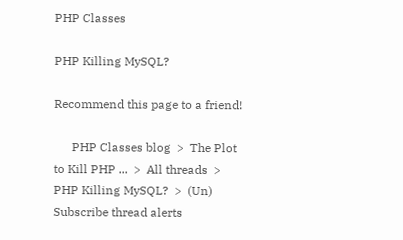PHP Classes

PHP Killing MySQL?

Recommend this page to a friend!

      PHP Classes blog  >  The Plot to Kill PHP ...  >  All threads  >  PHP Killing MySQL?  >  (Un) Subscribe thread alerts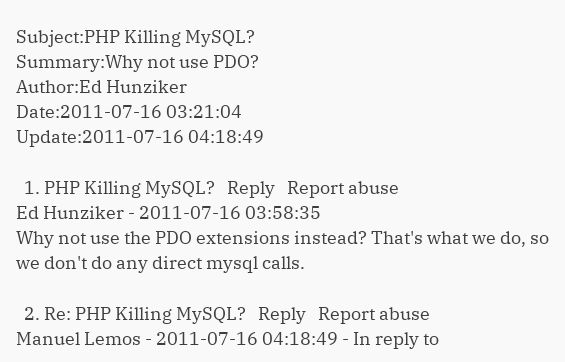Subject:PHP Killing MySQL?
Summary:Why not use PDO?
Author:Ed Hunziker
Date:2011-07-16 03:21:04
Update:2011-07-16 04:18:49

  1. PHP Killing MySQL?   Reply   Report abuse
Ed Hunziker - 2011-07-16 03:58:35
Why not use the PDO extensions instead? That's what we do, so we don't do any direct mysql calls.

  2. Re: PHP Killing MySQL?   Reply   Report abuse
Manuel Lemos - 2011-07-16 04:18:49 - In reply to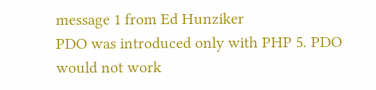message 1 from Ed Hunziker
PDO was introduced only with PHP 5. PDO would not work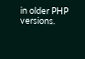in older PHP versions.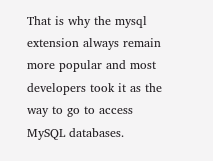That is why the mysql extension always remain more popular and most developers took it as the way to go to access MySQL databases.